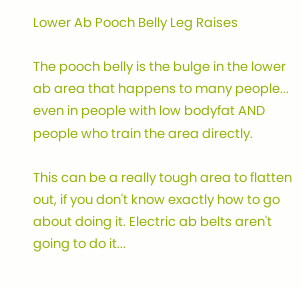Lower Ab Pooch Belly Leg Raises

The pooch belly is the bulge in the lower ab area that happens to many people... even in people with low bodyfat AND people who train the area directly.

This can be a really tough area to flatten out, if you don't know exactly how to go about doing it. Electric ab belts aren't going to do it...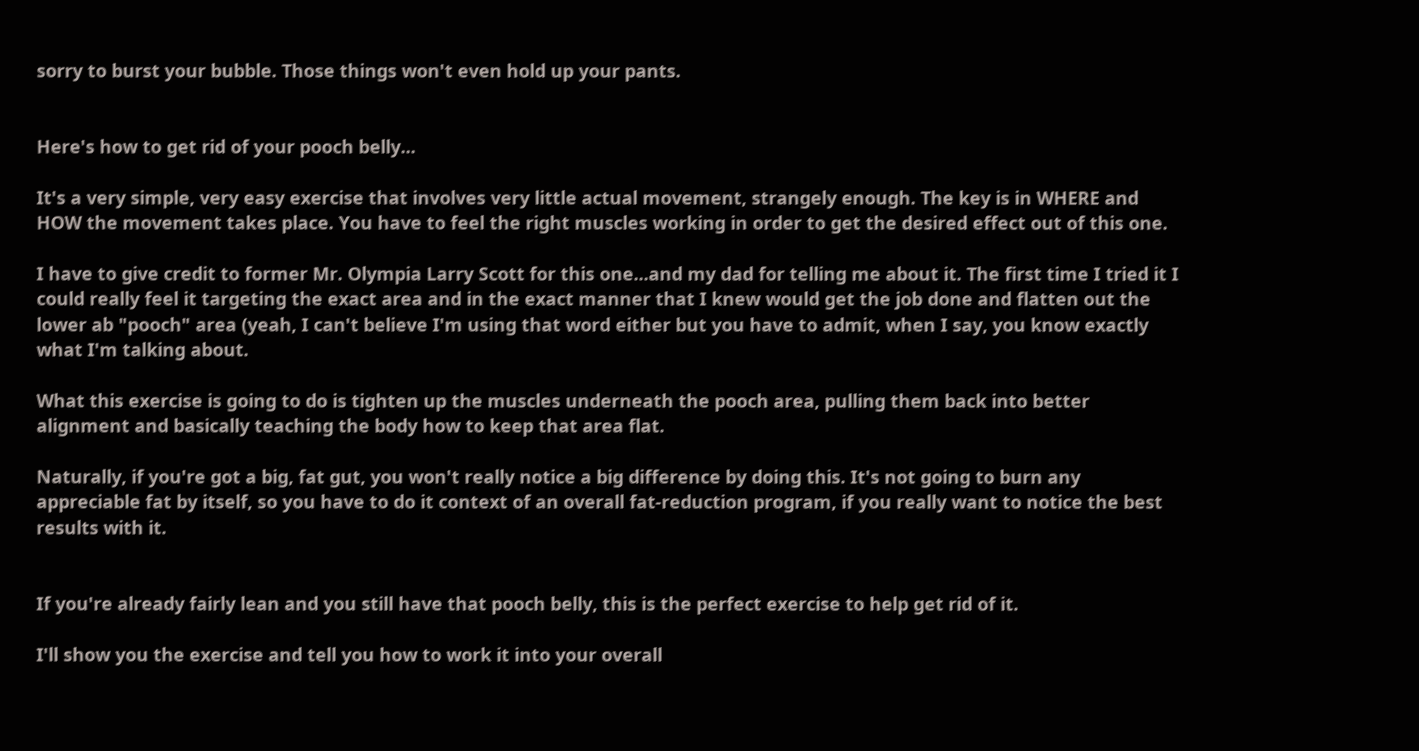sorry to burst your bubble. Those things won't even hold up your pants.


Here's how to get rid of your pooch belly...

It's a very simple, very easy exercise that involves very little actual movement, strangely enough. The key is in WHERE and HOW the movement takes place. You have to feel the right muscles working in order to get the desired effect out of this one.

I have to give credit to former Mr. Olympia Larry Scott for this one...and my dad for telling me about it. The first time I tried it I could really feel it targeting the exact area and in the exact manner that I knew would get the job done and flatten out the lower ab "pooch" area (yeah, I can't believe I'm using that word either but you have to admit, when I say, you know exactly what I'm talking about.

What this exercise is going to do is tighten up the muscles underneath the pooch area, pulling them back into better alignment and basically teaching the body how to keep that area flat.

Naturally, if you're got a big, fat gut, you won't really notice a big difference by doing this. It's not going to burn any appreciable fat by itself, so you have to do it context of an overall fat-reduction program, if you really want to notice the best results with it.


If you're already fairly lean and you still have that pooch belly, this is the perfect exercise to help get rid of it.

I'll show you the exercise and tell you how to work it into your overall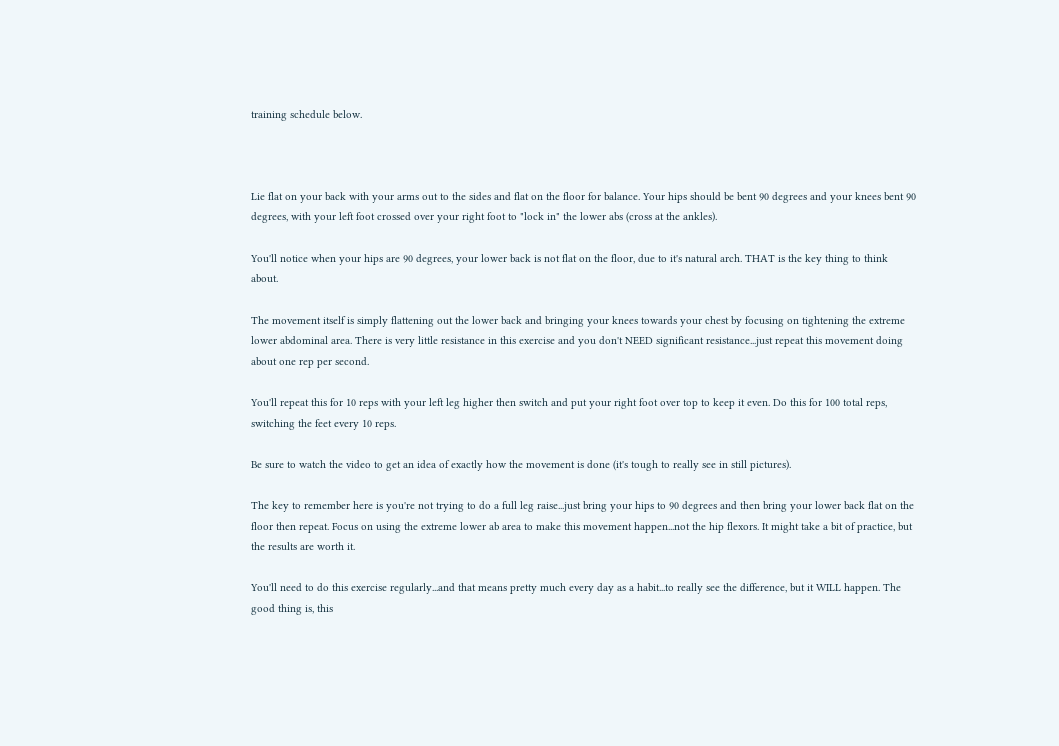training schedule below.



Lie flat on your back with your arms out to the sides and flat on the floor for balance. Your hips should be bent 90 degrees and your knees bent 90 degrees, with your left foot crossed over your right foot to "lock in" the lower abs (cross at the ankles).

You'll notice when your hips are 90 degrees, your lower back is not flat on the floor, due to it's natural arch. THAT is the key thing to think about.

The movement itself is simply flattening out the lower back and bringing your knees towards your chest by focusing on tightening the extreme lower abdominal area. There is very little resistance in this exercise and you don't NEED significant resistance...just repeat this movement doing about one rep per second.

You'll repeat this for 10 reps with your left leg higher then switch and put your right foot over top to keep it even. Do this for 100 total reps, switching the feet every 10 reps.

Be sure to watch the video to get an idea of exactly how the movement is done (it's tough to really see in still pictures).

The key to remember here is you're not trying to do a full leg raise...just bring your hips to 90 degrees and then bring your lower back flat on the floor then repeat. Focus on using the extreme lower ab area to make this movement happen...not the hip flexors. It might take a bit of practice, but the results are worth it.

You'll need to do this exercise regularly...and that means pretty much every day as a habit...to really see the difference, but it WILL happen. The good thing is, this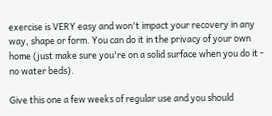exercise is VERY easy and won't impact your recovery in any way, shape or form. You can do it in the privacy of your own home (just make sure you're on a solid surface when you do it - no water beds).

Give this one a few weeks of regular use and you should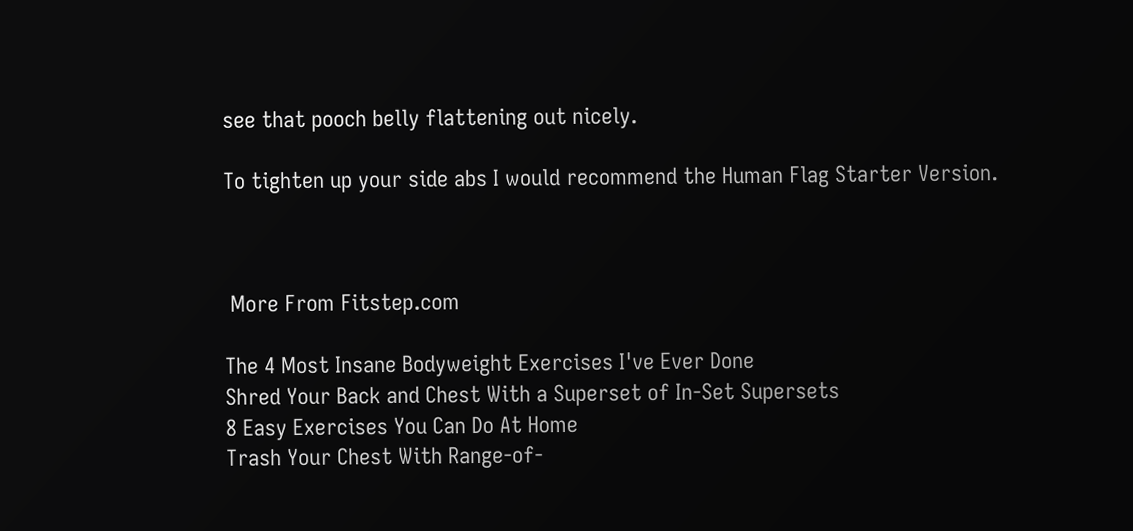see that pooch belly flattening out nicely.

To tighten up your side abs I would recommend the Human Flag Starter Version.



 More From Fitstep.com

The 4 Most Insane Bodyweight Exercises I've Ever Done
Shred Your Back and Chest With a Superset of In-Set Supersets
8 Easy Exercises You Can Do At Home
Trash Your Chest With Range-of-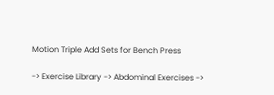Motion Triple Add Sets for Bench Press

-> Exercise Library -> Abdominal Exercises ->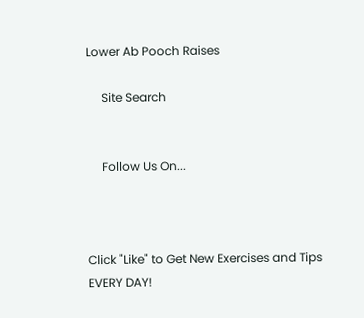Lower Ab Pooch Raises

     Site Search


     Follow Us On...



Click "Like" to Get New Exercises and Tips EVERY DAY!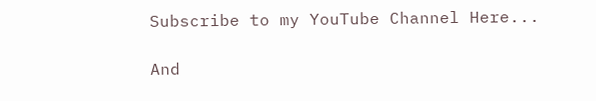Subscribe to my YouTube Channel Here...

And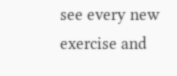see every new exercise and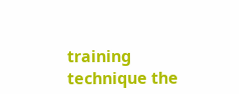training technique the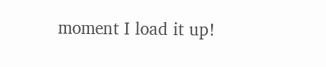moment I load it up!